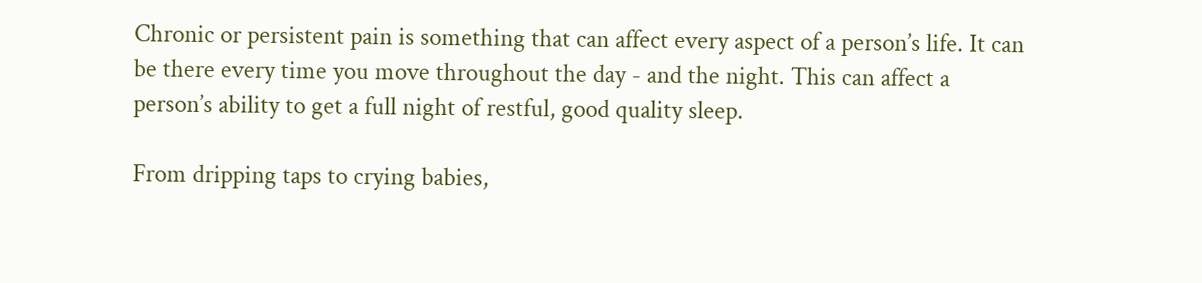Chronic or persistent pain is something that can affect every aspect of a person’s life. It can be there every time you move throughout the day - and the night. This can affect a person’s ability to get a full night of restful, good quality sleep.

From dripping taps to crying babies,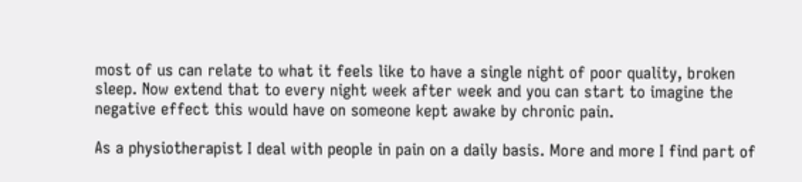most of us can relate to what it feels like to have a single night of poor quality, broken sleep. Now extend that to every night week after week and you can start to imagine the negative effect this would have on someone kept awake by chronic pain.

As a physiotherapist I deal with people in pain on a daily basis. More and more I find part of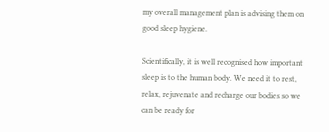my overall management plan is advising them on good sleep hygiene.

Scientifically, it is well recognised how important sleep is to the human body. We need it to rest, relax, rejuvenate and recharge our bodies so we can be ready for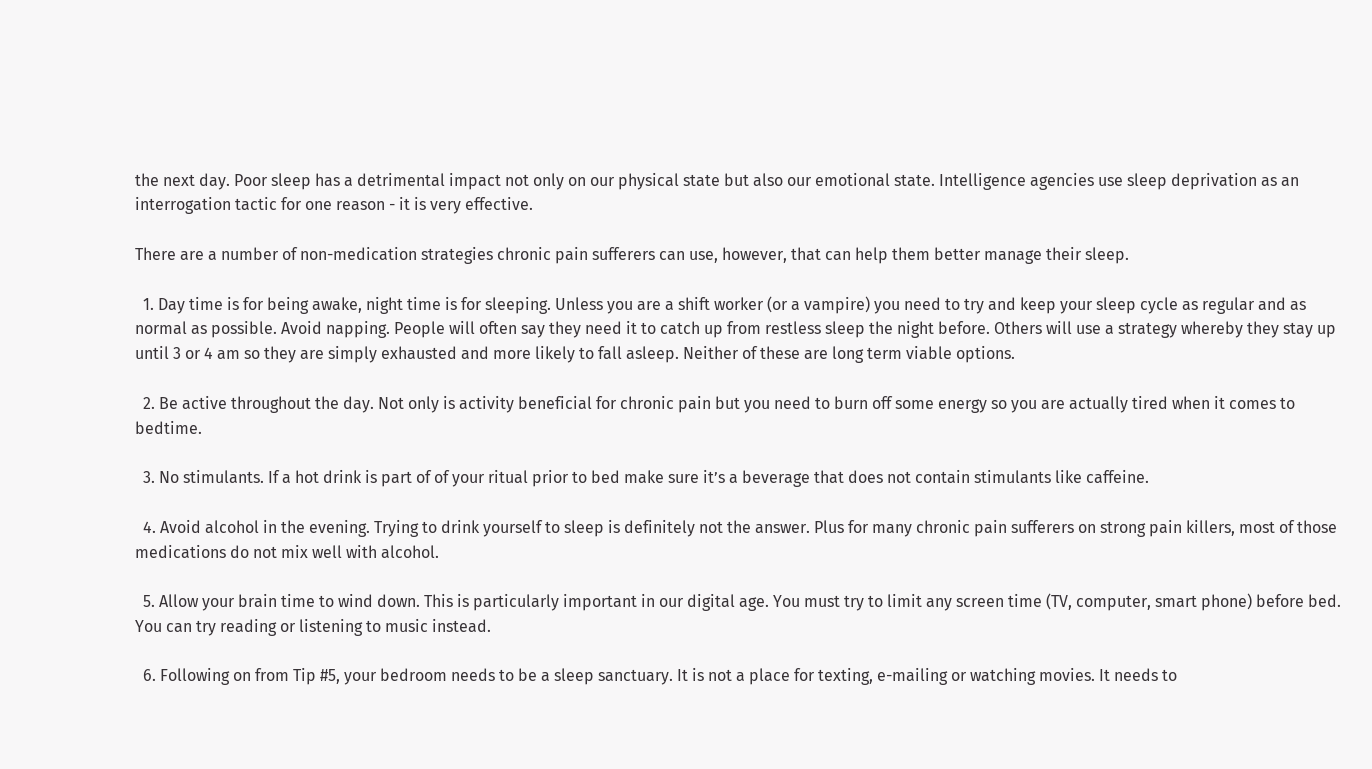the next day. Poor sleep has a detrimental impact not only on our physical state but also our emotional state. Intelligence agencies use sleep deprivation as an interrogation tactic for one reason - it is very effective.

There are a number of non-medication strategies chronic pain sufferers can use, however, that can help them better manage their sleep.

  1. Day time is for being awake, night time is for sleeping. Unless you are a shift worker (or a vampire) you need to try and keep your sleep cycle as regular and as normal as possible. Avoid napping. People will often say they need it to catch up from restless sleep the night before. Others will use a strategy whereby they stay up until 3 or 4 am so they are simply exhausted and more likely to fall asleep. Neither of these are long term viable options.

  2. Be active throughout the day. Not only is activity beneficial for chronic pain but you need to burn off some energy so you are actually tired when it comes to bedtime.

  3. No stimulants. If a hot drink is part of of your ritual prior to bed make sure it’s a beverage that does not contain stimulants like caffeine.

  4. Avoid alcohol in the evening. Trying to drink yourself to sleep is definitely not the answer. Plus for many chronic pain sufferers on strong pain killers, most of those medications do not mix well with alcohol.

  5. Allow your brain time to wind down. This is particularly important in our digital age. You must try to limit any screen time (TV, computer, smart phone) before bed. You can try reading or listening to music instead.

  6. Following on from Tip #5, your bedroom needs to be a sleep sanctuary. It is not a place for texting, e-mailing or watching movies. It needs to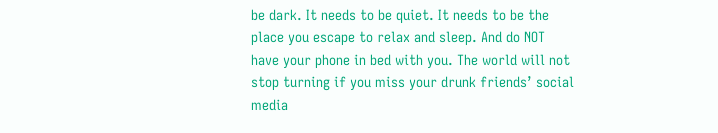be dark. It needs to be quiet. It needs to be the place you escape to relax and sleep. And do NOT have your phone in bed with you. The world will not stop turning if you miss your drunk friends’ social media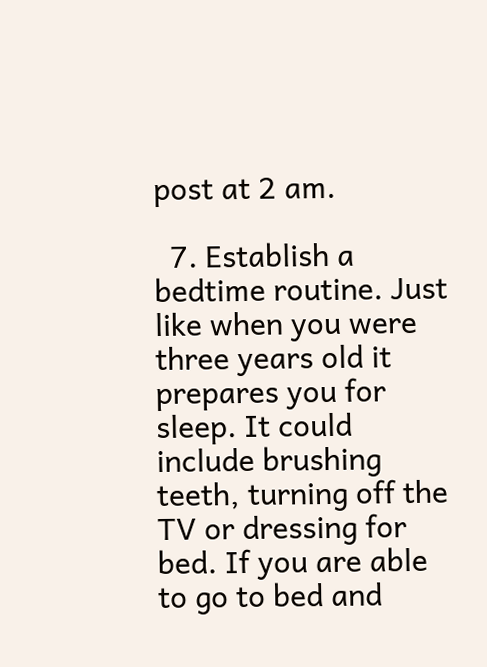post at 2 am.

  7. Establish a bedtime routine. Just like when you were three years old it prepares you for sleep. It could include brushing teeth, turning off the TV or dressing for bed. If you are able to go to bed and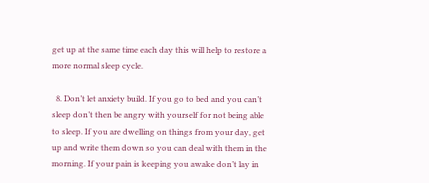get up at the same time each day this will help to restore a more normal sleep cycle.

  8. Don’t let anxiety build. If you go to bed and you can’t sleep don’t then be angry with yourself for not being able to sleep. If you are dwelling on things from your day, get up and write them down so you can deal with them in the morning. If your pain is keeping you awake don’t lay in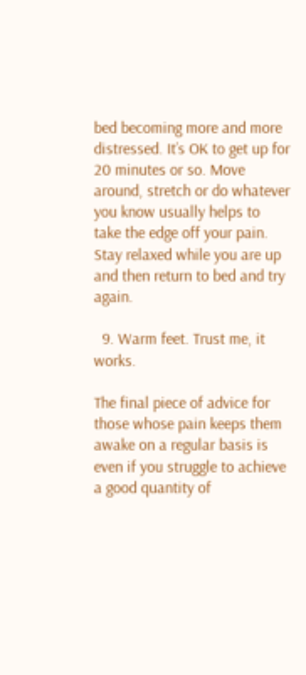bed becoming more and more distressed. It’s OK to get up for 20 minutes or so. Move around, stretch or do whatever you know usually helps to take the edge off your pain. Stay relaxed while you are up and then return to bed and try again.

  9. Warm feet. Trust me, it works.

The final piece of advice for those whose pain keeps them awake on a regular basis is even if you struggle to achieve a good quantity of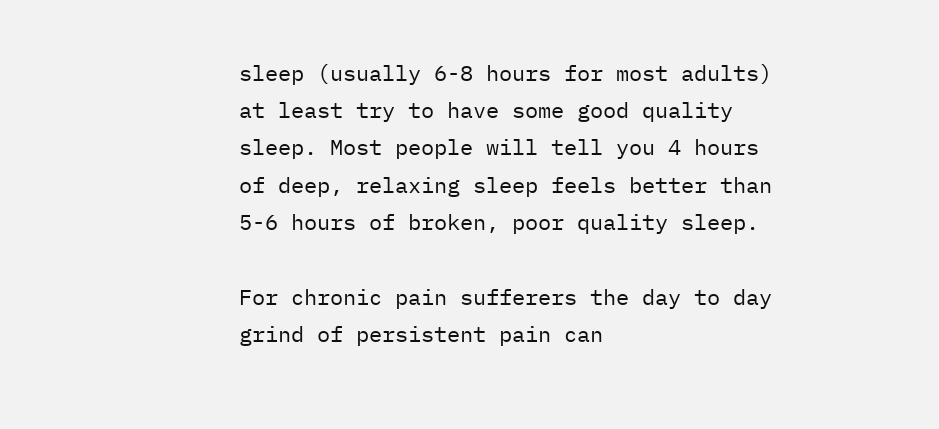sleep (usually 6-8 hours for most adults) at least try to have some good quality sleep. Most people will tell you 4 hours of deep, relaxing sleep feels better than 5-6 hours of broken, poor quality sleep.

For chronic pain sufferers the day to day grind of persistent pain can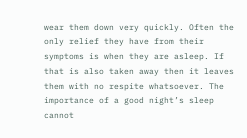wear them down very quickly. Often the only relief they have from their symptoms is when they are asleep. If that is also taken away then it leaves them with no respite whatsoever. The importance of a good night’s sleep cannot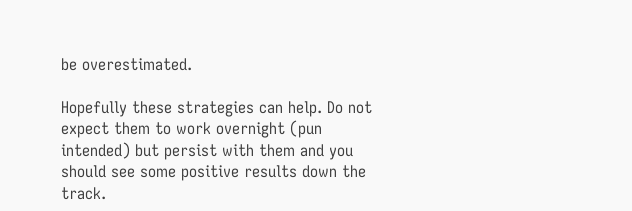be overestimated.

Hopefully these strategies can help. Do not expect them to work overnight (pun intended) but persist with them and you should see some positive results down the track.